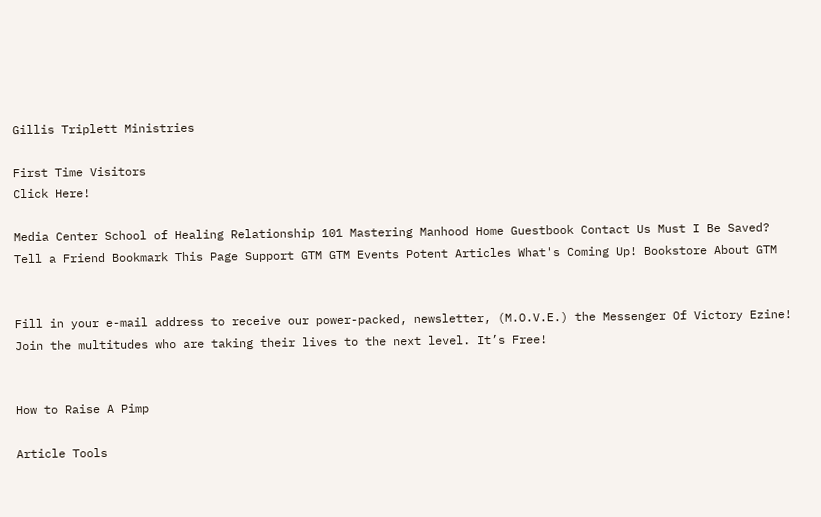Gillis Triplett Ministries

First Time Visitors
Click Here!

Media Center School of Healing Relationship 101 Mastering Manhood Home Guestbook Contact Us Must I Be Saved? Tell a Friend Bookmark This Page Support GTM GTM Events Potent Articles What's Coming Up! Bookstore About GTM


Fill in your e-mail address to receive our power-packed, newsletter, (M.O.V.E.) the Messenger Of Victory Ezine! Join the multitudes who are taking their lives to the next level. It’s Free!


How to Raise A Pimp

Article Tools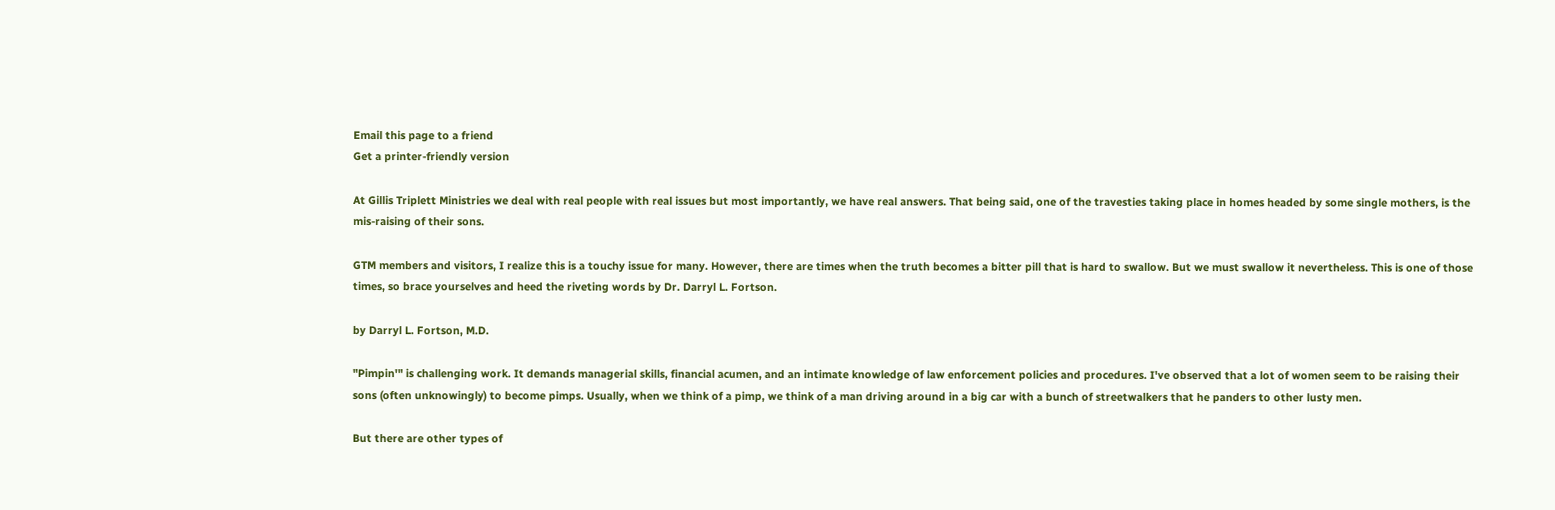Email this page to a friend
Get a printer-friendly version

At Gillis Triplett Ministries we deal with real people with real issues but most importantly, we have real answers. That being said, one of the travesties taking place in homes headed by some single mothers, is the mis-raising of their sons.

GTM members and visitors, I realize this is a touchy issue for many. However, there are times when the truth becomes a bitter pill that is hard to swallow. But we must swallow it nevertheless. This is one of those times, so brace yourselves and heed the riveting words by Dr. Darryl L. Fortson.

by Darryl L. Fortson, M.D.

"Pimpin'" is challenging work. It demands managerial skills, financial acumen, and an intimate knowledge of law enforcement policies and procedures. I've observed that a lot of women seem to be raising their sons (often unknowingly) to become pimps. Usually, when we think of a pimp, we think of a man driving around in a big car with a bunch of streetwalkers that he panders to other lusty men.

But there are other types of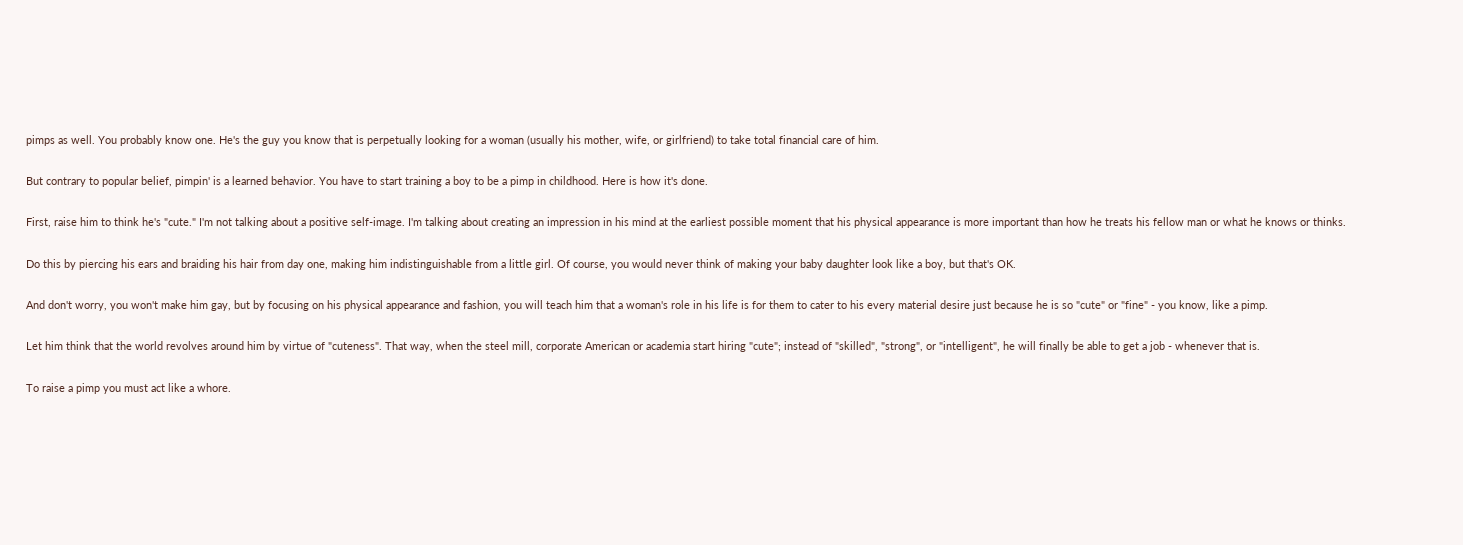pimps as well. You probably know one. He's the guy you know that is perpetually looking for a woman (usually his mother, wife, or girlfriend) to take total financial care of him.

But contrary to popular belief, pimpin' is a learned behavior. You have to start training a boy to be a pimp in childhood. Here is how it's done.

First, raise him to think he's "cute." I'm not talking about a positive self-image. I'm talking about creating an impression in his mind at the earliest possible moment that his physical appearance is more important than how he treats his fellow man or what he knows or thinks.

Do this by piercing his ears and braiding his hair from day one, making him indistinguishable from a little girl. Of course, you would never think of making your baby daughter look like a boy, but that's OK.

And don't worry, you won't make him gay, but by focusing on his physical appearance and fashion, you will teach him that a woman's role in his life is for them to cater to his every material desire just because he is so "cute" or "fine" - you know, like a pimp.

Let him think that the world revolves around him by virtue of "cuteness". That way, when the steel mill, corporate American or academia start hiring "cute"; instead of "skilled", "strong", or "intelligent", he will finally be able to get a job - whenever that is.

To raise a pimp you must act like a whore.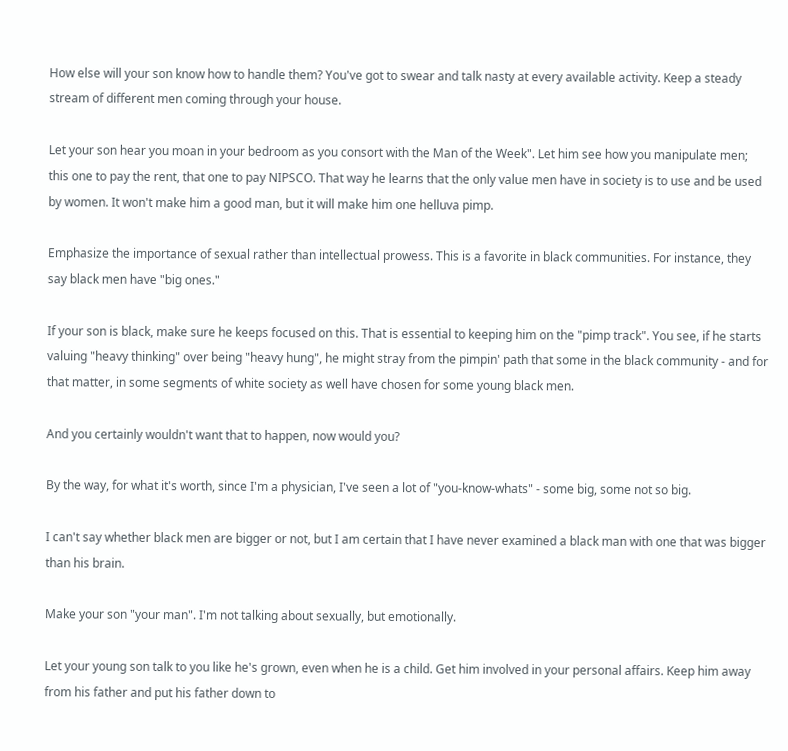How else will your son know how to handle them? You've got to swear and talk nasty at every available activity. Keep a steady stream of different men coming through your house.

Let your son hear you moan in your bedroom as you consort with the Man of the Week". Let him see how you manipulate men; this one to pay the rent, that one to pay NIPSCO. That way he learns that the only value men have in society is to use and be used by women. It won't make him a good man, but it will make him one helluva pimp.

Emphasize the importance of sexual rather than intellectual prowess. This is a favorite in black communities. For instance, they say black men have "big ones."

If your son is black, make sure he keeps focused on this. That is essential to keeping him on the "pimp track". You see, if he starts valuing "heavy thinking" over being "heavy hung", he might stray from the pimpin' path that some in the black community - and for that matter, in some segments of white society as well have chosen for some young black men.

And you certainly wouldn't want that to happen, now would you?

By the way, for what it's worth, since I'm a physician, I've seen a lot of "you-know-whats" - some big, some not so big.

I can't say whether black men are bigger or not, but I am certain that I have never examined a black man with one that was bigger than his brain.

Make your son "your man". I'm not talking about sexually, but emotionally.

Let your young son talk to you like he's grown, even when he is a child. Get him involved in your personal affairs. Keep him away from his father and put his father down to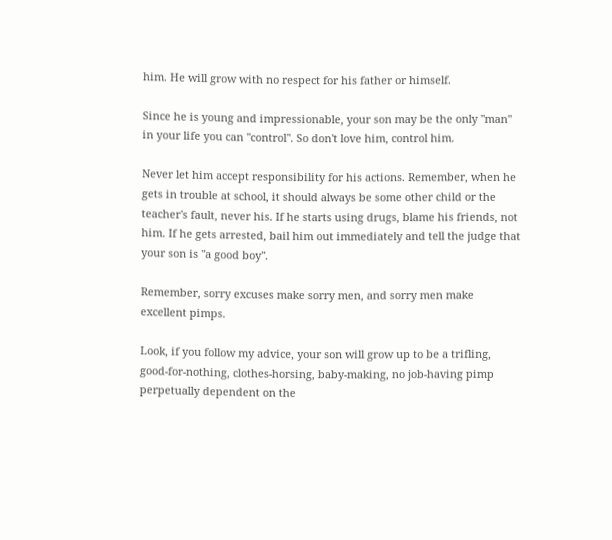him. He will grow with no respect for his father or himself.

Since he is young and impressionable, your son may be the only "man" in your life you can "control". So don't love him, control him.

Never let him accept responsibility for his actions. Remember, when he gets in trouble at school, it should always be some other child or the teacher's fault, never his. If he starts using drugs, blame his friends, not him. If he gets arrested, bail him out immediately and tell the judge that your son is "a good boy".

Remember, sorry excuses make sorry men, and sorry men make excellent pimps.

Look, if you follow my advice, your son will grow up to be a trifling, good-for-nothing, clothes-horsing, baby-making, no job-having pimp perpetually dependent on the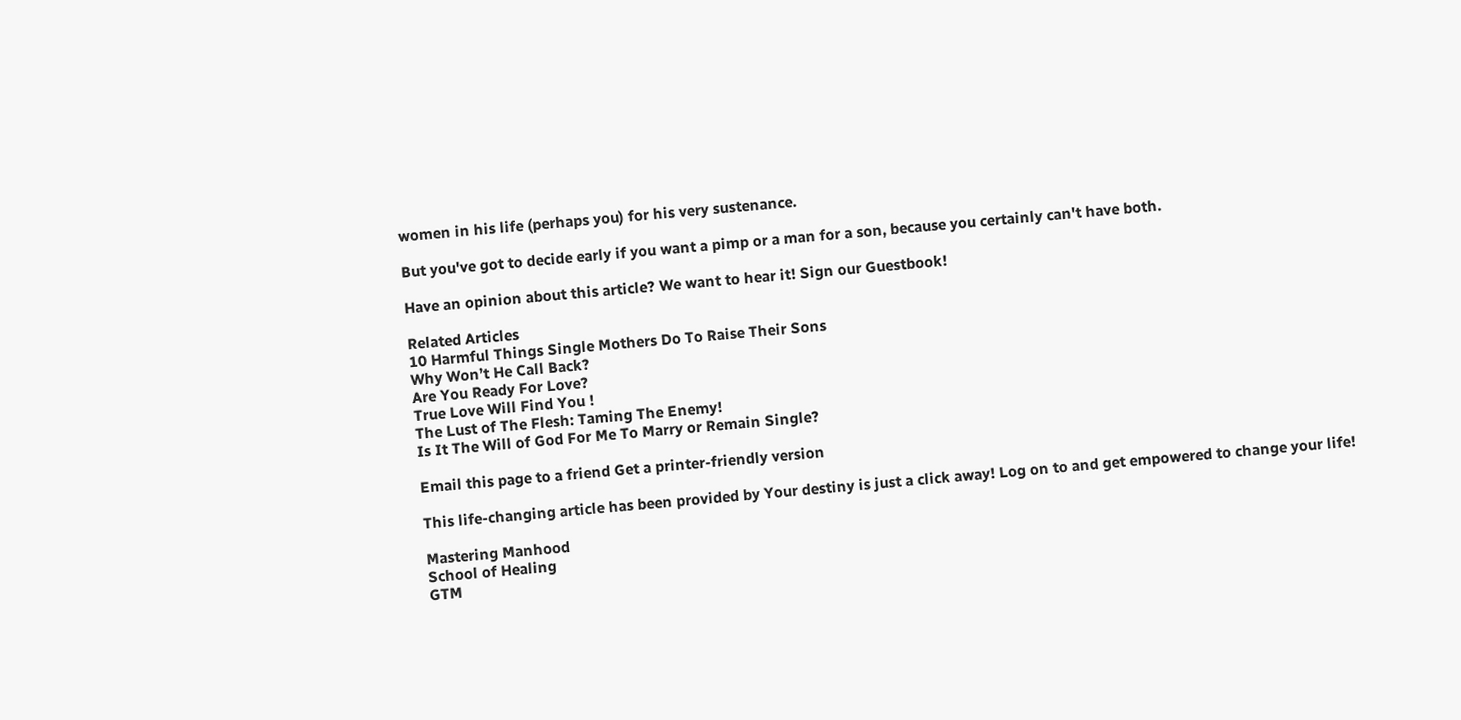women in his life (perhaps you) for his very sustenance.

But you've got to decide early if you want a pimp or a man for a son, because you certainly can't have both.

Have an opinion about this article? We want to hear it! Sign our Guestbook!

Related Articles
10 Harmful Things Single Mothers Do To Raise Their Sons
Why Won’t He Call Back?
Are You Ready For Love?
True Love Will Find You !
The Lust of The Flesh: Taming The Enemy!
Is It The Will of God For Me To Marry or Remain Single?

Email this page to a friend Get a printer-friendly version

This life-changing article has been provided by Your destiny is just a click away! Log on to and get empowered to change your life!

Mastering Manhood
School of Healing
GTM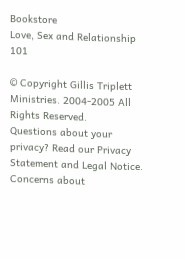Bookstore
Love, Sex and Relationship 101

© Copyright Gillis Triplett Ministries. 2004-2005 All Rights Reserved.
Questions about your privacy? Read our Privacy Statement and Legal Notice.
Concerns about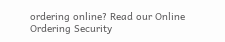ordering online? Read our Online Ordering Security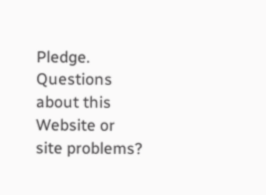Pledge.
Questions about this Website or site problems?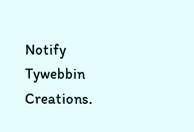Notify Tywebbin Creations.